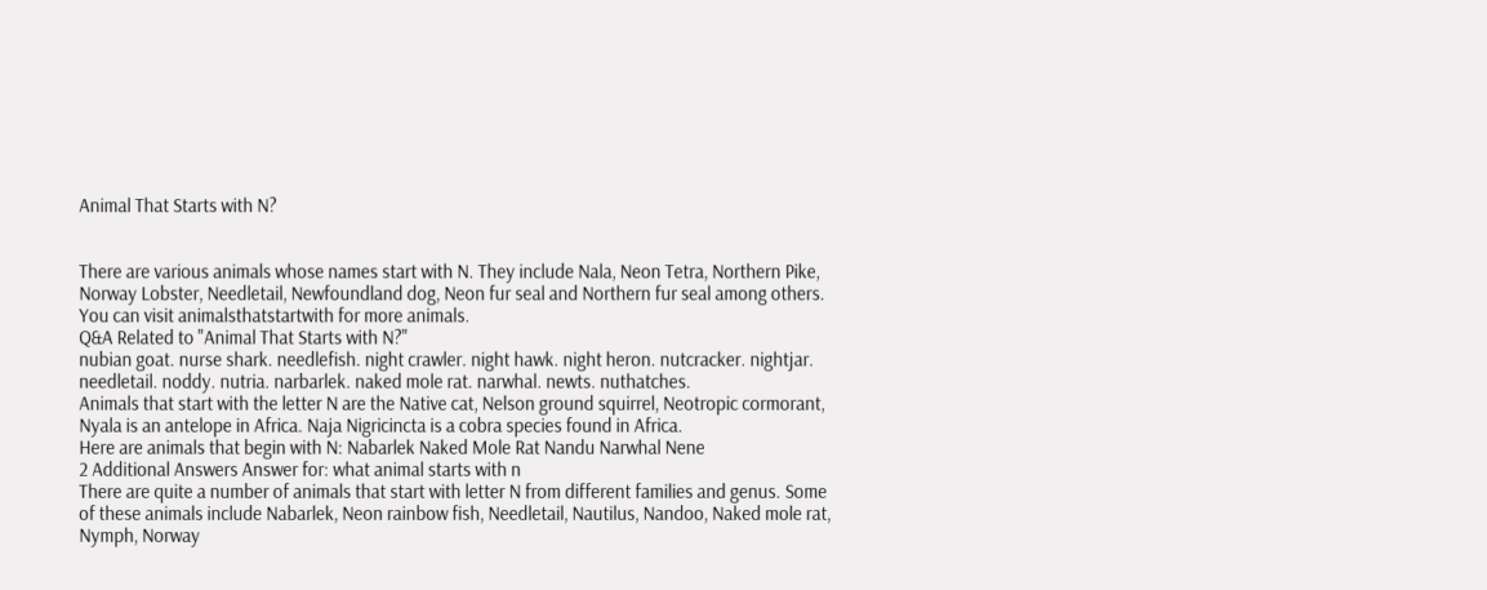Animal That Starts with N?


There are various animals whose names start with N. They include Nala, Neon Tetra, Northern Pike, Norway Lobster, Needletail, Newfoundland dog, Neon fur seal and Northern fur seal among others. You can visit animalsthatstartwith for more animals.
Q&A Related to "Animal That Starts with N?"
nubian goat. nurse shark. needlefish. night crawler. night hawk. night heron. nutcracker. nightjar. needletail. noddy. nutria. narbarlek. naked mole rat. narwhal. newts. nuthatches.
Animals that start with the letter N are the Native cat, Nelson ground squirrel, Neotropic cormorant,
Nyala is an antelope in Africa. Naja Nigricincta is a cobra species found in Africa.
Here are animals that begin with N: Nabarlek Naked Mole Rat Nandu Narwhal Nene
2 Additional Answers Answer for: what animal starts with n
There are quite a number of animals that start with letter N from different families and genus. Some of these animals include Nabarlek, Neon rainbow fish, Needletail, Nautilus, Nandoo, Naked mole rat, Nymph, Norway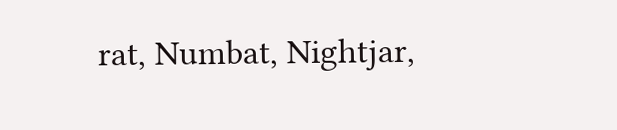rat, Numbat, Nightjar,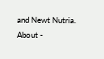and Newt Nutria.
About -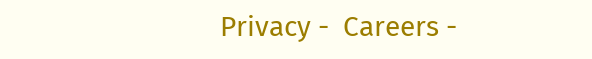Privacy -  Careers -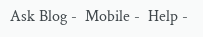Ask Blog -  Mobile -  Help -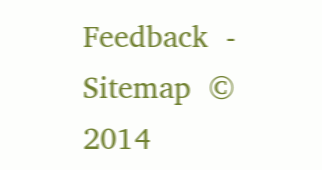Feedback  -  Sitemap  © 2014